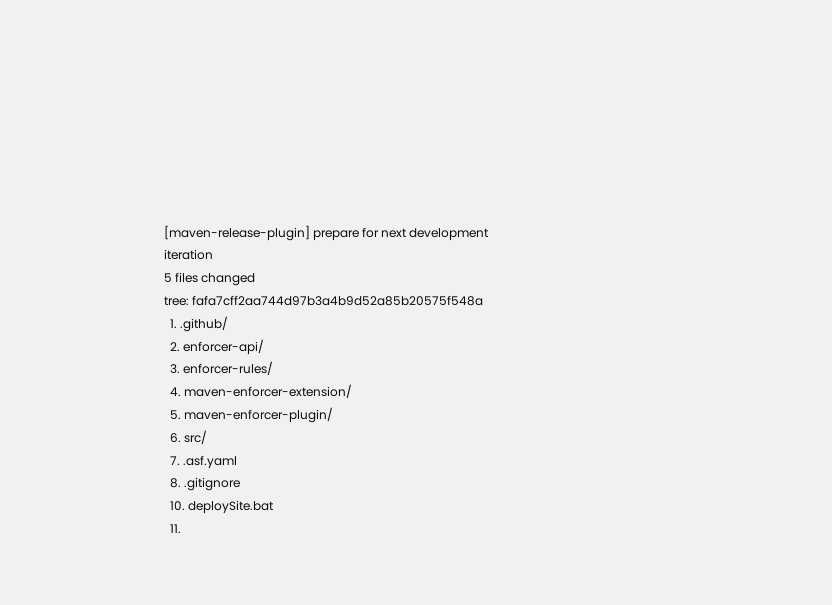[maven-release-plugin] prepare for next development iteration
5 files changed
tree: fafa7cff2aa744d97b3a4b9d52a85b20575f548a
  1. .github/
  2. enforcer-api/
  3. enforcer-rules/
  4. maven-enforcer-extension/
  5. maven-enforcer-plugin/
  6. src/
  7. .asf.yaml
  8. .gitignore
  10. deploySite.bat
  11.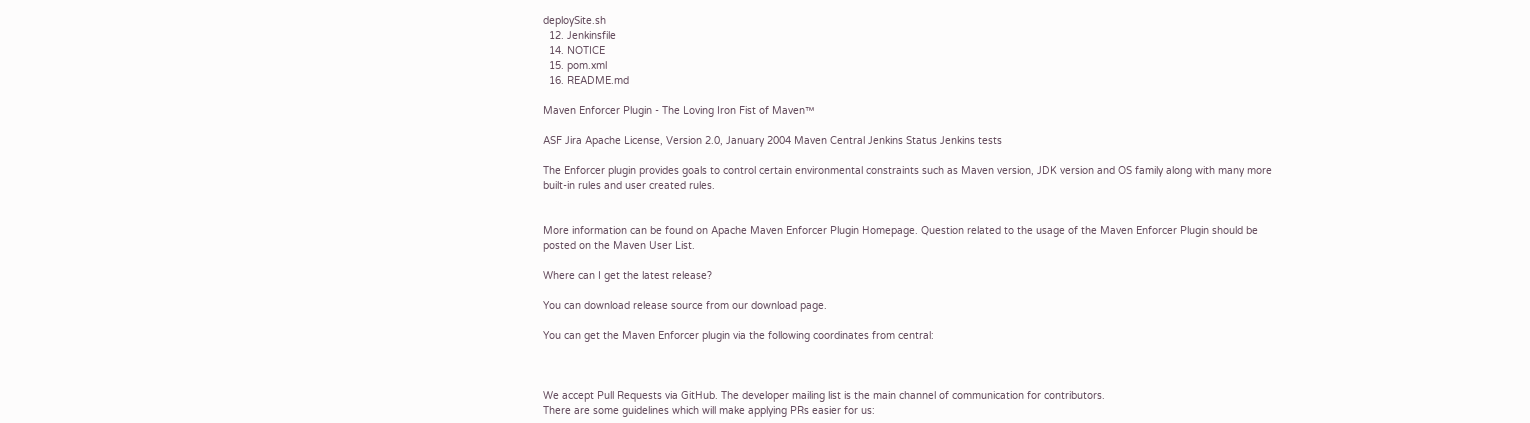deploySite.sh
  12. Jenkinsfile
  14. NOTICE
  15. pom.xml
  16. README.md

Maven Enforcer Plugin - The Loving Iron Fist of Maven™

ASF Jira Apache License, Version 2.0, January 2004 Maven Central Jenkins Status Jenkins tests

The Enforcer plugin provides goals to control certain environmental constraints such as Maven version, JDK version and OS family along with many more built-in rules and user created rules.


More information can be found on Apache Maven Enforcer Plugin Homepage. Question related to the usage of the Maven Enforcer Plugin should be posted on the Maven User List.

Where can I get the latest release?

You can download release source from our download page.

You can get the Maven Enforcer plugin via the following coordinates from central:



We accept Pull Requests via GitHub. The developer mailing list is the main channel of communication for contributors.
There are some guidelines which will make applying PRs easier for us: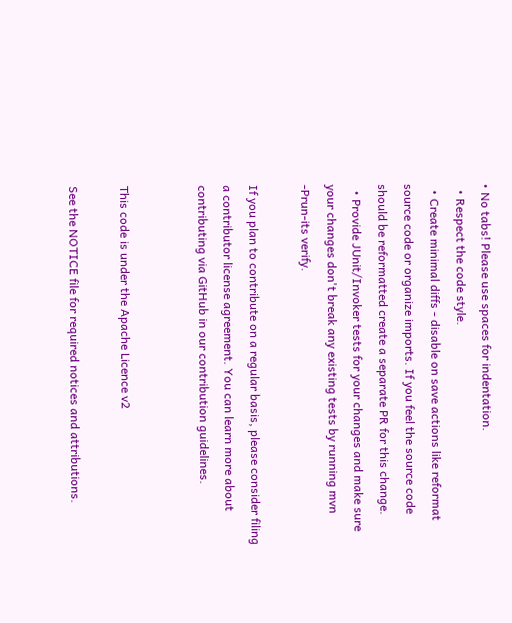• No tabs! Please use spaces for indentation.
  • Respect the code style.
  • Create minimal diffs - disable on save actions like reformat source code or organize imports. If you feel the source code should be reformatted create a separate PR for this change.
  • Provide JUnit/Invoker tests for your changes and make sure your changes don't break any existing tests by running mvn -Prun-its verify.

If you plan to contribute on a regular basis, please consider filing a contributor license agreement. You can learn more about contributing via GitHub in our contribution guidelines.


This code is under the Apache Licence v2

See the NOTICE file for required notices and attributions.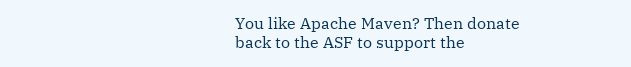You like Apache Maven? Then donate back to the ASF to support the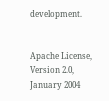development.


Apache License, Version 2.0, January 2004